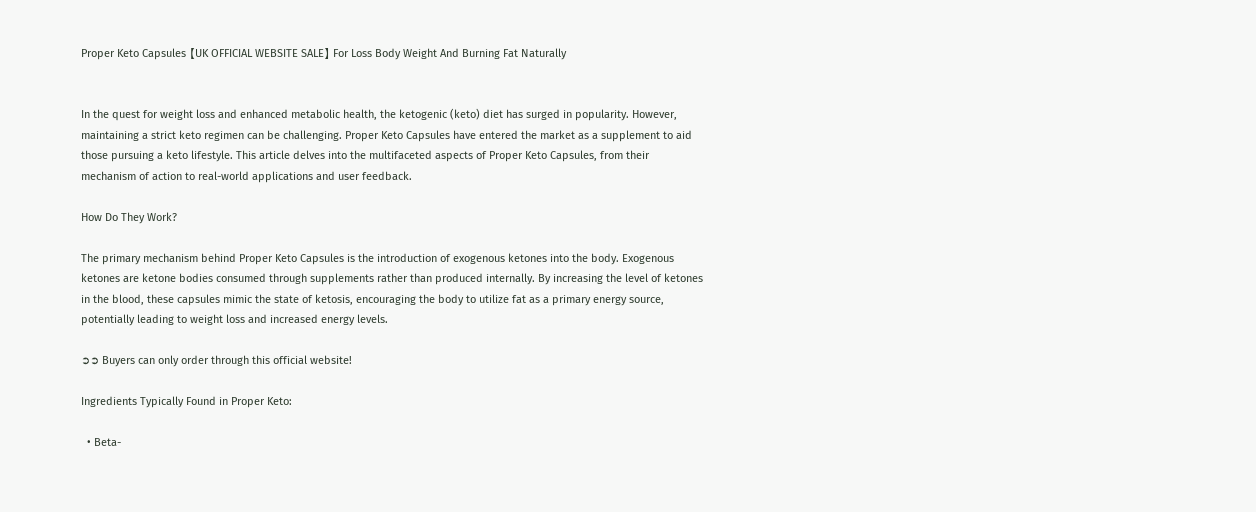Proper Keto Capsules 【UK OFFICIAL WEBSITE SALE】 For Loss Body Weight And Burning Fat Naturally


In the quest for weight loss and enhanced metabolic health, the ketogenic (keto) diet has surged in popularity. However, maintaining a strict keto regimen can be challenging. Proper Keto Capsules have entered the market as a supplement to aid those pursuing a keto lifestyle. This article delves into the multifaceted aspects of Proper Keto Capsules, from their mechanism of action to real-world applications and user feedback.

How Do They Work?

The primary mechanism behind Proper Keto Capsules is the introduction of exogenous ketones into the body. Exogenous ketones are ketone bodies consumed through supplements rather than produced internally. By increasing the level of ketones in the blood, these capsules mimic the state of ketosis, encouraging the body to utilize fat as a primary energy source, potentially leading to weight loss and increased energy levels.

➲➲ Buyers can only order through this official website!

Ingredients Typically Found in Proper Keto:

  • Beta-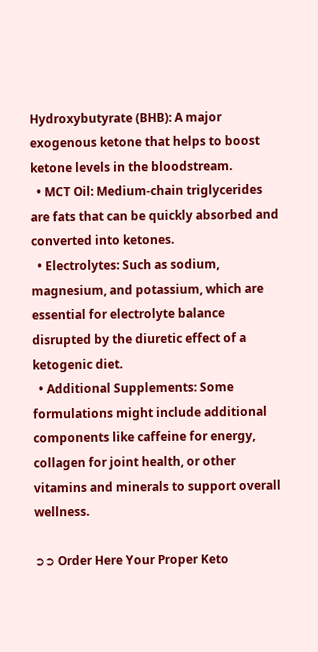Hydroxybutyrate (BHB): A major exogenous ketone that helps to boost ketone levels in the bloodstream.
  • MCT Oil: Medium-chain triglycerides are fats that can be quickly absorbed and converted into ketones.
  • Electrolytes: Such as sodium, magnesium, and potassium, which are essential for electrolyte balance disrupted by the diuretic effect of a ketogenic diet.
  • Additional Supplements: Some formulations might include additional components like caffeine for energy, collagen for joint health, or other vitamins and minerals to support overall wellness.

➲➲ Order Here Your Proper Keto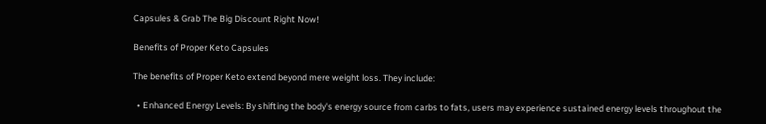Capsules & Grab The Big Discount Right Now!

Benefits of Proper Keto Capsules

The benefits of Proper Keto extend beyond mere weight loss. They include:

  • Enhanced Energy Levels: By shifting the body's energy source from carbs to fats, users may experience sustained energy levels throughout the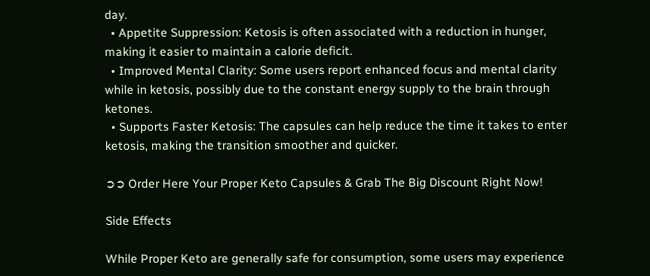day.
  • Appetite Suppression: Ketosis is often associated with a reduction in hunger, making it easier to maintain a calorie deficit.
  • Improved Mental Clarity: Some users report enhanced focus and mental clarity while in ketosis, possibly due to the constant energy supply to the brain through ketones.
  • Supports Faster Ketosis: The capsules can help reduce the time it takes to enter ketosis, making the transition smoother and quicker.

➲➲ Order Here Your Proper Keto Capsules & Grab The Big Discount Right Now!

Side Effects

While Proper Keto are generally safe for consumption, some users may experience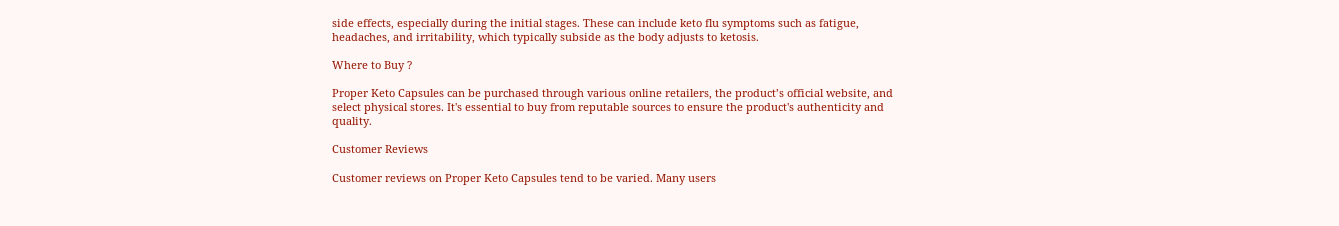side effects, especially during the initial stages. These can include keto flu symptoms such as fatigue, headaches, and irritability, which typically subside as the body adjusts to ketosis.

Where to Buy ?

Proper Keto Capsules can be purchased through various online retailers, the product’s official website, and select physical stores. It's essential to buy from reputable sources to ensure the product's authenticity and quality.

Customer Reviews

Customer reviews on Proper Keto Capsules tend to be varied. Many users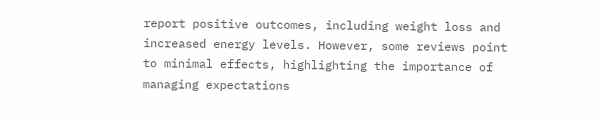report positive outcomes, including weight loss and increased energy levels. However, some reviews point to minimal effects, highlighting the importance of managing expectations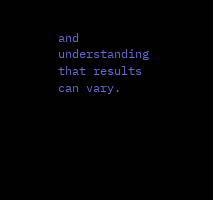and understanding that results can vary.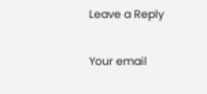Leave a Reply

Your email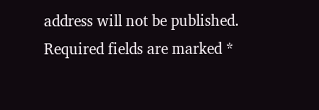address will not be published. Required fields are marked *